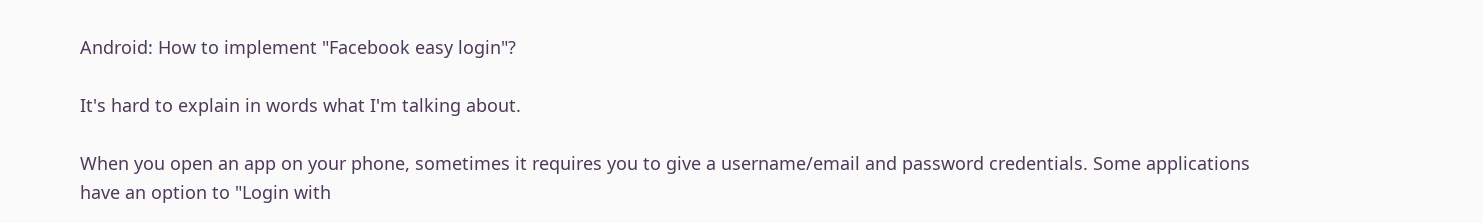Android: How to implement "Facebook easy login"?

It's hard to explain in words what I'm talking about.

When you open an app on your phone, sometimes it requires you to give a username/email and password credentials. Some applications have an option to "Login with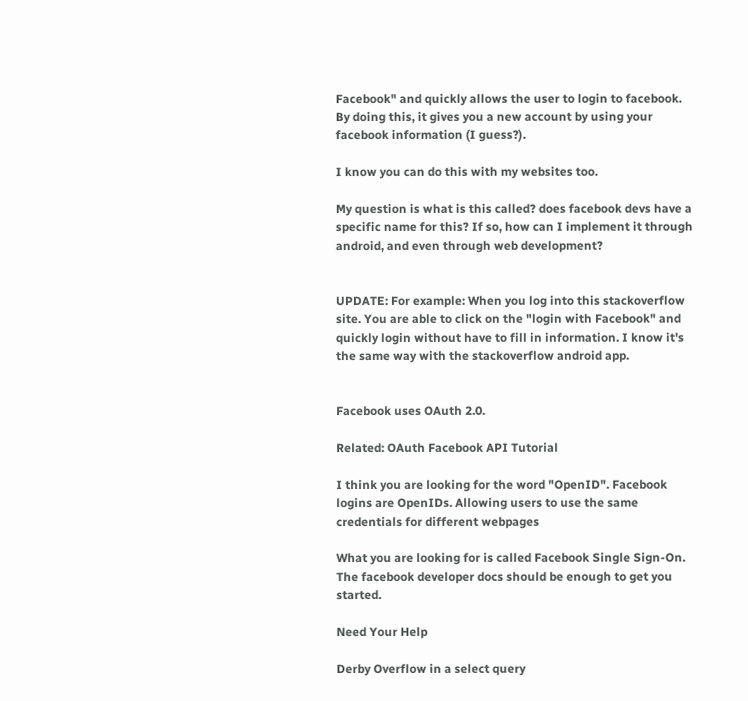Facebook" and quickly allows the user to login to facebook. By doing this, it gives you a new account by using your facebook information (I guess?).

I know you can do this with my websites too.

My question is what is this called? does facebook devs have a specific name for this? If so, how can I implement it through android, and even through web development?


UPDATE: For example: When you log into this stackoverflow site. You are able to click on the "login with Facebook" and quickly login without have to fill in information. I know it's the same way with the stackoverflow android app.


Facebook uses OAuth 2.0.

Related: OAuth Facebook API Tutorial

I think you are looking for the word "OpenID". Facebook logins are OpenIDs. Allowing users to use the same credentials for different webpages

What you are looking for is called Facebook Single Sign-On. The facebook developer docs should be enough to get you started.

Need Your Help

Derby Overflow in a select query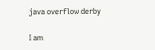java overflow derby

I am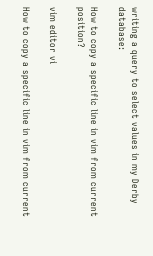writing a query to select values in my Derby database:

How to copy a specific line in vim from current position?

vim editor vi

How to copy a specific line in vim from current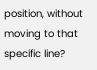position, without moving to that specific line?